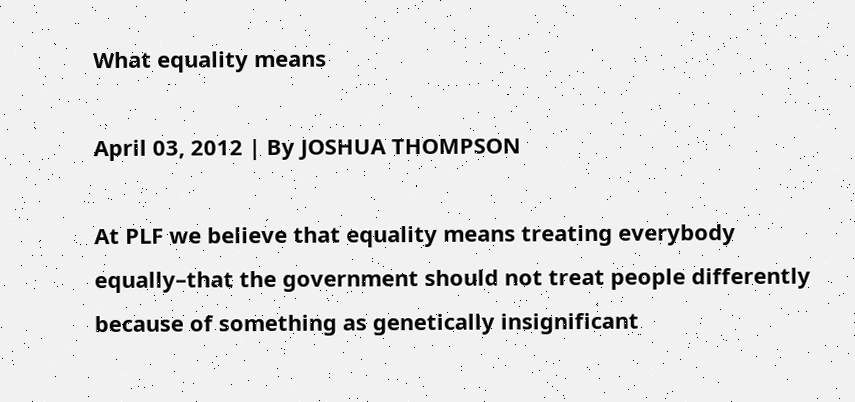What equality means

April 03, 2012 | By JOSHUA THOMPSON

At PLF we believe that equality means treating everybody equally–that the government should not treat people differently because of something as genetically insignificant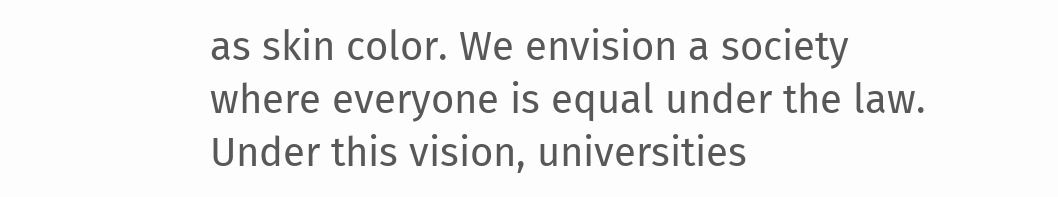as skin color. We envision a society where everyone is equal under the law. Under this vision, universities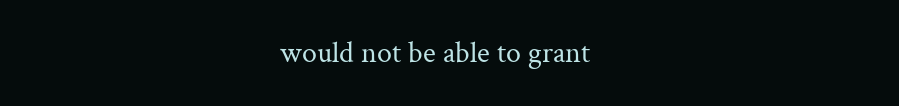would not be able to grant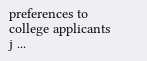preferences to college applicants j ...